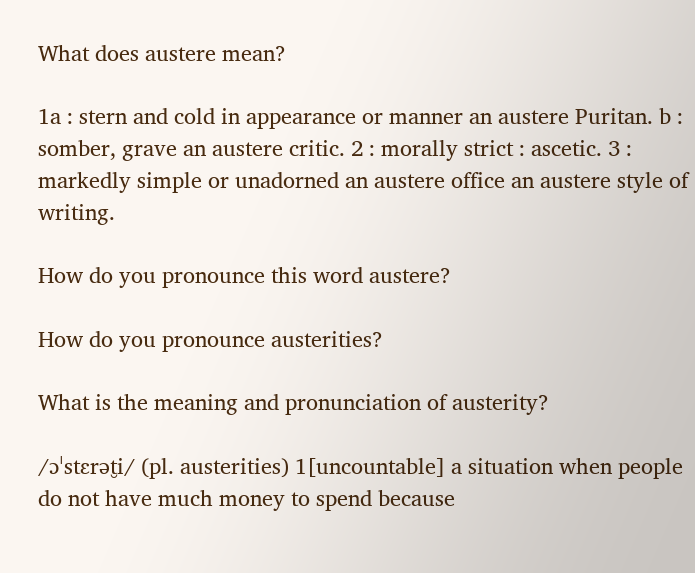What does austere mean?

1a : stern and cold in appearance or manner an austere Puritan. b : somber, grave an austere critic. 2 : morally strict : ascetic. 3 : markedly simple or unadorned an austere office an austere style of writing.

How do you pronounce this word austere?

How do you pronounce austerities?

What is the meaning and pronunciation of austerity?

/ɔˈstɛrət̮i/ (pl. austerities) 1[uncountable] a situation when people do not have much money to spend because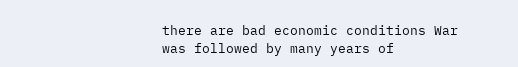there are bad economic conditions War was followed by many years of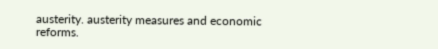austerity. austerity measures and economic reforms.